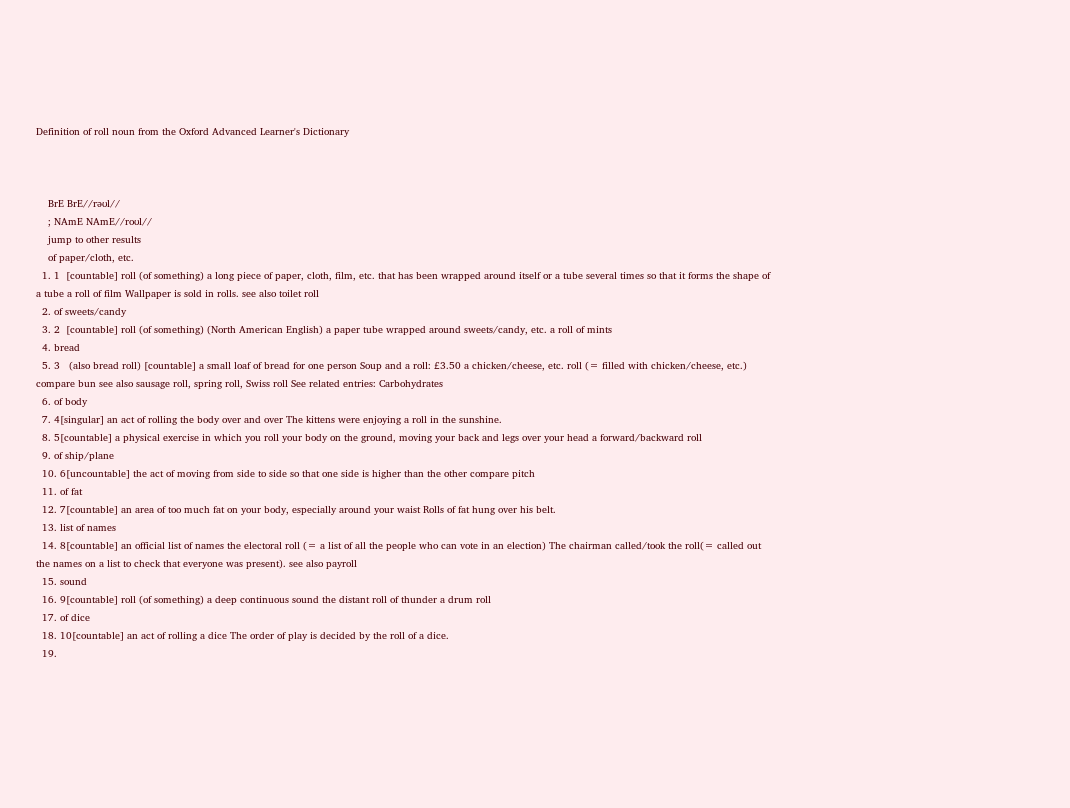Definition of roll noun from the Oxford Advanced Learner's Dictionary



    BrE BrE//rəʊl//
    ; NAmE NAmE//roʊl//
    jump to other results
    of paper/cloth, etc.
  1. 1  [countable] roll (of something) a long piece of paper, cloth, film, etc. that has been wrapped around itself or a tube several times so that it forms the shape of a tube a roll of film Wallpaper is sold in rolls. see also toilet roll
  2. of sweets/candy
  3. 2  [countable] roll (of something) (North American English) a paper tube wrapped around sweets/candy, etc. a roll of mints
  4. bread
  5. 3   (also bread roll) [countable] a small loaf of bread for one person Soup and a roll: £3.50 a chicken/cheese, etc. roll (= filled with chicken/cheese, etc.) compare bun see also sausage roll, spring roll, Swiss roll See related entries: Carbohydrates
  6. of body
  7. 4[singular] an act of rolling the body over and over The kittens were enjoying a roll in the sunshine.
  8. 5[countable] a physical exercise in which you roll your body on the ground, moving your back and legs over your head a forward/backward roll
  9. of ship/plane
  10. 6[uncountable] the act of moving from side to side so that one side is higher than the other compare pitch
  11. of fat
  12. 7[countable] an area of too much fat on your body, especially around your waist Rolls of fat hung over his belt.
  13. list of names
  14. 8[countable] an official list of names the electoral roll (= a list of all the people who can vote in an election) The chairman called/took the roll(= called out the names on a list to check that everyone was present). see also payroll
  15. sound
  16. 9[countable] roll (of something) a deep continuous sound the distant roll of thunder a drum roll
  17. of dice
  18. 10[countable] an act of rolling a dice The order of play is decided by the roll of a dice.
  19.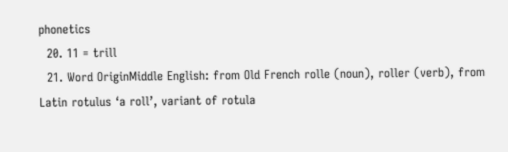phonetics
  20. 11 = trill
  21. Word OriginMiddle English: from Old French rolle (noun), roller (verb), from Latin rotulus ‘a roll’, variant of rotula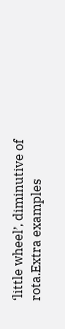‘little wheel’, diminutive of rota.Extra examples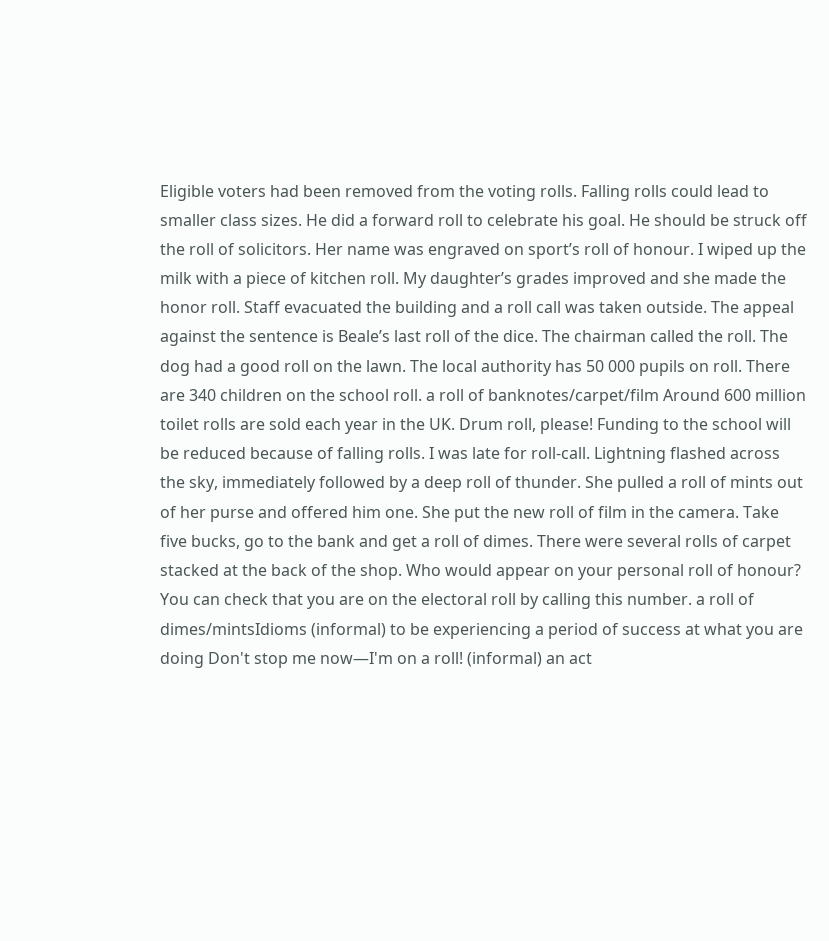Eligible voters had been removed from the voting rolls. Falling rolls could lead to smaller class sizes. He did a forward roll to celebrate his goal. He should be struck off the roll of solicitors. Her name was engraved on sport’s roll of honour. I wiped up the milk with a piece of kitchen roll. My daughter’s grades improved and she made the honor roll. Staff evacuated the building and a roll call was taken outside. The appeal against the sentence is Beale’s last roll of the dice. The chairman called the roll. The dog had a good roll on the lawn. The local authority has 50 000 pupils on roll. There are 340 children on the school roll. a roll of banknotes/carpet/film Around 600 million toilet rolls are sold each year in the UK. Drum roll, please! Funding to the school will be reduced because of falling rolls. I was late for roll-call. Lightning flashed across the sky, immediately followed by a deep roll of thunder. She pulled a roll of mints out of her purse and offered him one. She put the new roll of film in the camera. Take five bucks, go to the bank and get a roll of dimes. There were several rolls of carpet stacked at the back of the shop. Who would appear on your personal roll of honour? You can check that you are on the electoral roll by calling this number. a roll of dimes/mintsIdioms (informal) to be experiencing a period of success at what you are doing Don't stop me now—I'm on a roll! (informal) an act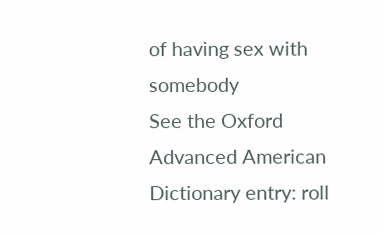of having sex with somebody
See the Oxford Advanced American Dictionary entry: roll